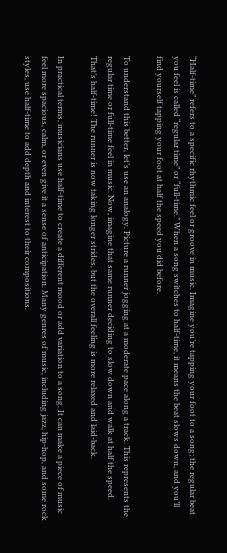“Half-time” refers to a specific rhythmic feel or groove in music. Imagine you’re tapping your foot to a song; the regular beat you feel is called “regular time” or “full-time.” When a song switches to half-time, it means the beat slows down, and you’ll find yourself tapping your foot at half the speed you did before.

To understand this better, let’s use an analogy. Picture a runner jogging at a moderate pace along a track. This represents the regular time or full-time feel in music. Now, imagine that same runner deciding to slow down and walk at half the speed. That’s half-time! The runner is now taking longer strides, but the overall feeling is more relaxed and laid-back.

In practical terms, musicians use half-time to create a different mood or add variation to a song. It can make a piece of music feel more spacious, calm, or even give it a sense of anticipation. Many genres of music, including jazz, hip-hop, and some rock styles, use half-time to add depth and interest to their compositions.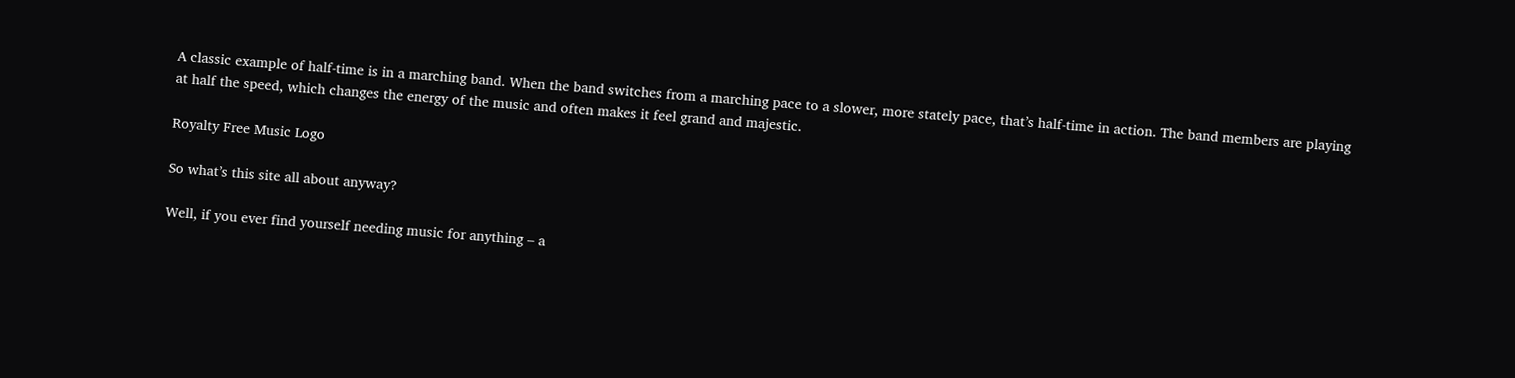A classic example of half-time is in a marching band. When the band switches from a marching pace to a slower, more stately pace, that’s half-time in action. The band members are playing at half the speed, which changes the energy of the music and often makes it feel grand and majestic.

Royalty Free Music Logo

So what’s this site all about anyway?

Well, if you ever find yourself needing music for anything – a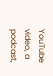YouTube video, a podcast,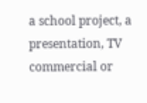a school project, a presentation, TV commercial or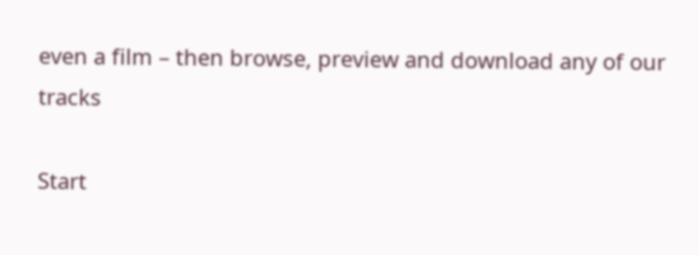even a film – then browse, preview and download any of our tracks

Start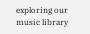exploring our music library